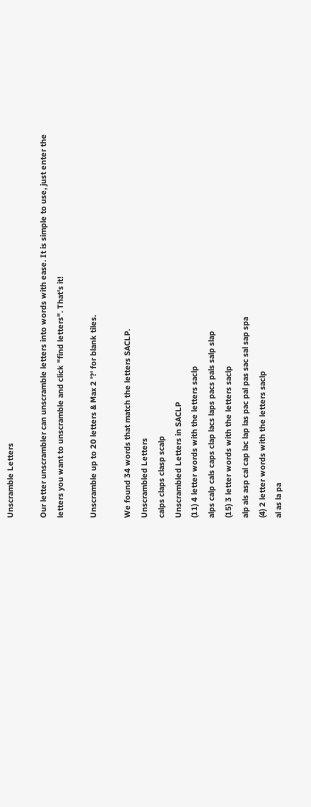Unscramble Letters

Our letter unscrambler can unscramble letters into words with ease. It is simple to use, just enter the letters you want to unscramble and click "find letters". That's it!

Unscramble up to 20 letters & Max 2 '?' for blank tiles.

We found 34 words that match the letters SACLP.
Unscrambled Letters
calps claps clasp scalp
Unscrambled Letters in SACLP
(11) 4 letter words with the letters saclp
alps calp cals caps clap lacs laps pacs pals salp slap
(15) 3 letter words with the letters saclp
alp als asp cal cap lac lap las pac pal pas sac sal sap spa
(4) 2 letter words with the letters saclp
al as la pa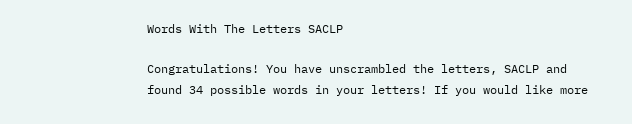Words With The Letters SACLP

Congratulations! You have unscrambled the letters, SACLP and found 34 possible words in your letters! If you would like more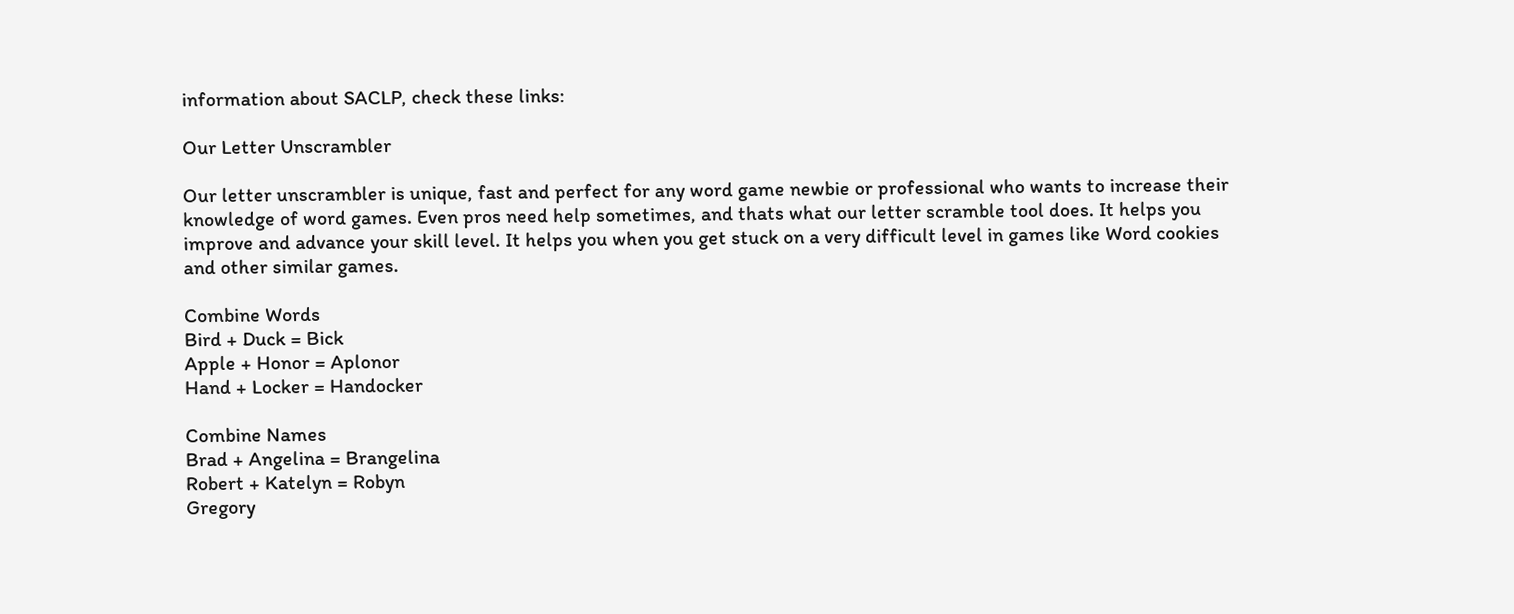information about SACLP, check these links:

Our Letter Unscrambler

Our letter unscrambler is unique, fast and perfect for any word game newbie or professional who wants to increase their knowledge of word games. Even pros need help sometimes, and thats what our letter scramble tool does. It helps you improve and advance your skill level. It helps you when you get stuck on a very difficult level in games like Word cookies and other similar games.

Combine Words
Bird + Duck = Bick
Apple + Honor = Aplonor
Hand + Locker = Handocker

Combine Names
Brad + Angelina = Brangelina
Robert + Katelyn = Robyn
Gregory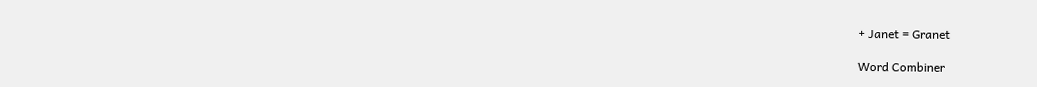+ Janet = Granet

Word Combiner